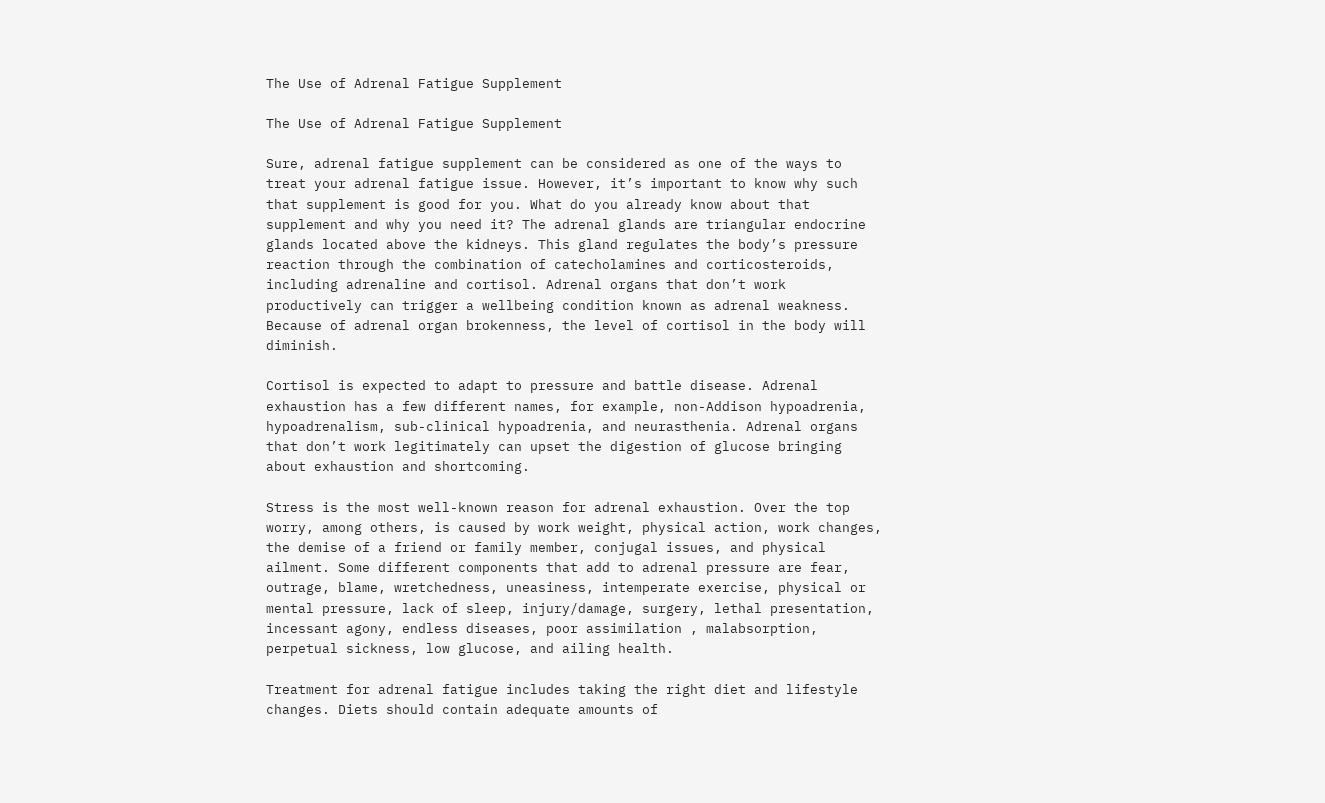The Use of Adrenal Fatigue Supplement

The Use of Adrenal Fatigue Supplement

Sure, adrenal fatigue supplement can be considered as one of the ways to treat your adrenal fatigue issue. However, it’s important to know why such that supplement is good for you. What do you already know about that supplement and why you need it? The adrenal glands are triangular endocrine glands located above the kidneys. This gland regulates the body’s pressure reaction through the combination of catecholamines and corticosteroids, including adrenaline and cortisol. Adrenal organs that don’t work productively can trigger a wellbeing condition known as adrenal weakness. Because of adrenal organ brokenness, the level of cortisol in the body will diminish.

Cortisol is expected to adapt to pressure and battle disease. Adrenal exhaustion has a few different names, for example, non-Addison hypoadrenia, hypoadrenalism, sub-clinical hypoadrenia, and neurasthenia. Adrenal organs that don’t work legitimately can upset the digestion of glucose bringing about exhaustion and shortcoming.

Stress is the most well-known reason for adrenal exhaustion. Over the top worry, among others, is caused by work weight, physical action, work changes, the demise of a friend or family member, conjugal issues, and physical ailment. Some different components that add to adrenal pressure are fear, outrage, blame, wretchedness, uneasiness, intemperate exercise, physical or mental pressure, lack of sleep, injury/damage, surgery, lethal presentation, incessant agony, endless diseases, poor assimilation , malabsorption, perpetual sickness, low glucose, and ailing health.

Treatment for adrenal fatigue includes taking the right diet and lifestyle changes. Diets should contain adequate amounts of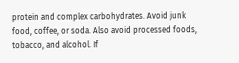protein and complex carbohydrates. Avoid junk food, coffee, or soda. Also avoid processed foods, tobacco, and alcohol. If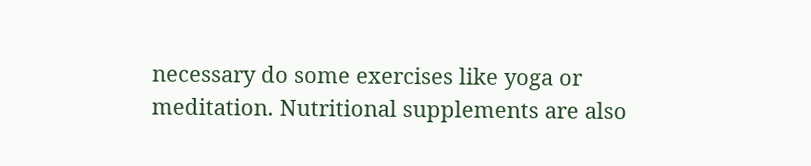necessary do some exercises like yoga or meditation. Nutritional supplements are also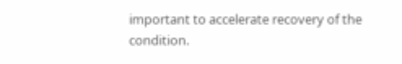important to accelerate recovery of the condition.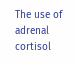The use of adrenal cortisol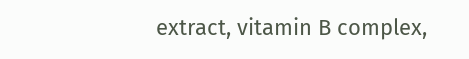extract, vitamin B complex,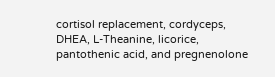cortisol replacement, cordyceps, DHEA, L-Theanine, licorice, pantothenic acid, and pregnenolone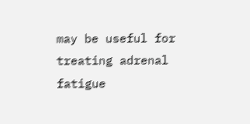may be useful for treating adrenal fatigue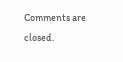Comments are closed.